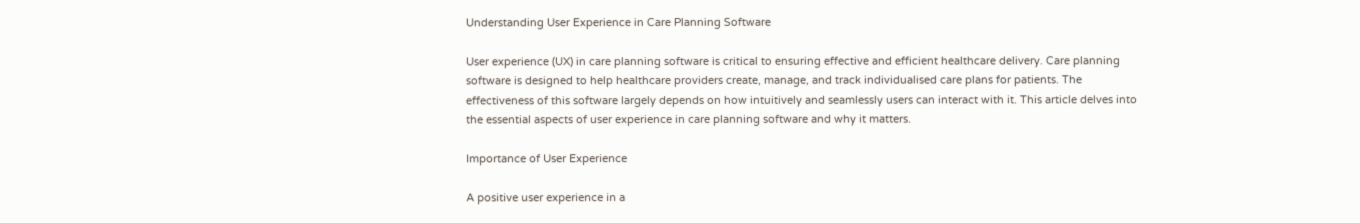Understanding User Experience in Care Planning Software

User experience (UX) in care planning software is critical to ensuring effective and efficient healthcare delivery. Care planning software is designed to help healthcare providers create, manage, and track individualised care plans for patients. The effectiveness of this software largely depends on how intuitively and seamlessly users can interact with it. This article delves into the essential aspects of user experience in care planning software and why it matters.

Importance of User Experience

A positive user experience in a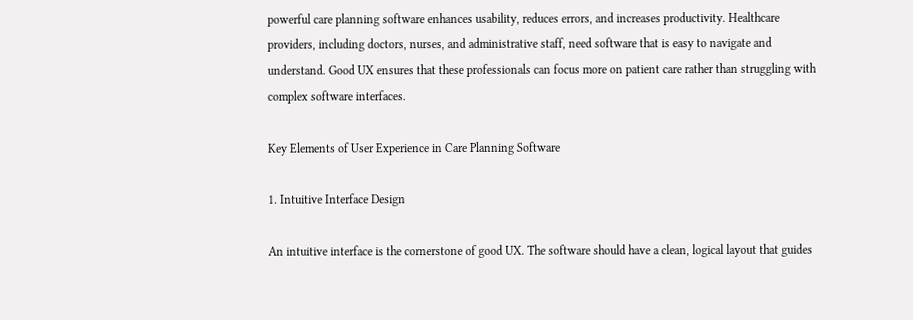powerful care planning software enhances usability, reduces errors, and increases productivity. Healthcare providers, including doctors, nurses, and administrative staff, need software that is easy to navigate and understand. Good UX ensures that these professionals can focus more on patient care rather than struggling with complex software interfaces.

Key Elements of User Experience in Care Planning Software

1. Intuitive Interface Design

An intuitive interface is the cornerstone of good UX. The software should have a clean, logical layout that guides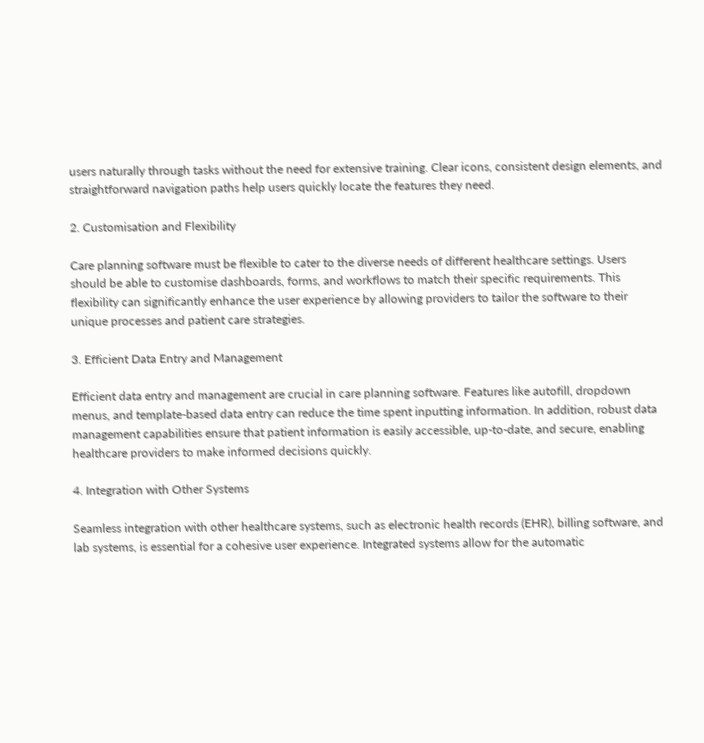users naturally through tasks without the need for extensive training. Clear icons, consistent design elements, and straightforward navigation paths help users quickly locate the features they need.

2. Customisation and Flexibility

Care planning software must be flexible to cater to the diverse needs of different healthcare settings. Users should be able to customise dashboards, forms, and workflows to match their specific requirements. This flexibility can significantly enhance the user experience by allowing providers to tailor the software to their unique processes and patient care strategies.

3. Efficient Data Entry and Management

Efficient data entry and management are crucial in care planning software. Features like autofill, dropdown menus, and template-based data entry can reduce the time spent inputting information. In addition, robust data management capabilities ensure that patient information is easily accessible, up-to-date, and secure, enabling healthcare providers to make informed decisions quickly.

4. Integration with Other Systems

Seamless integration with other healthcare systems, such as electronic health records (EHR), billing software, and lab systems, is essential for a cohesive user experience. Integrated systems allow for the automatic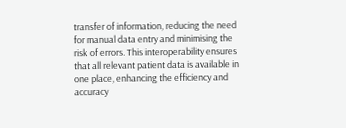transfer of information, reducing the need for manual data entry and minimising the risk of errors. This interoperability ensures that all relevant patient data is available in one place, enhancing the efficiency and accuracy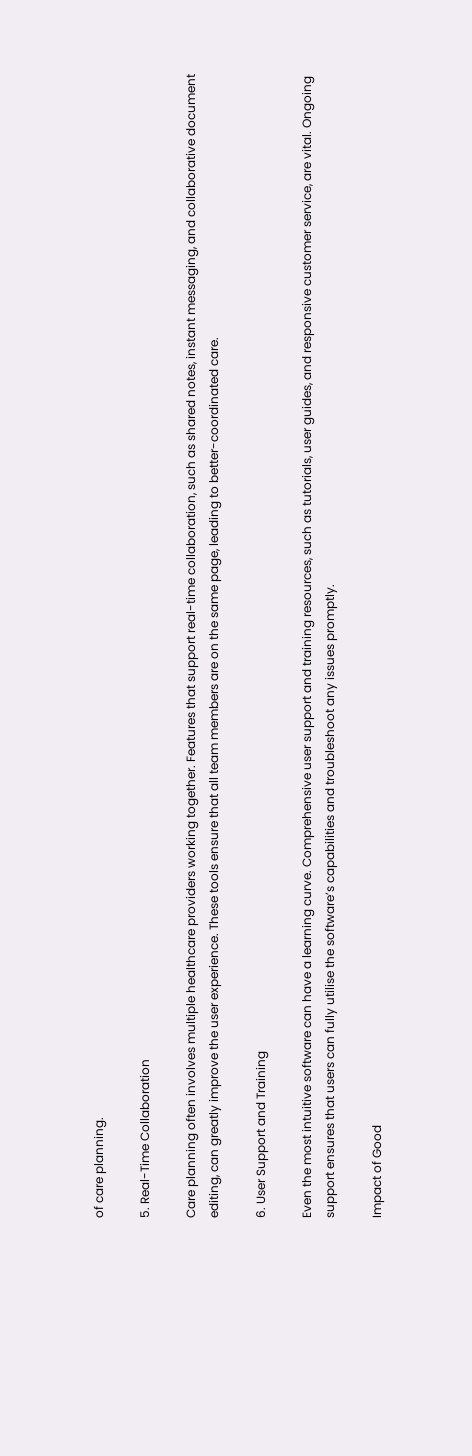of care planning.

5. Real-Time Collaboration

Care planning often involves multiple healthcare providers working together. Features that support real-time collaboration, such as shared notes, instant messaging, and collaborative document editing, can greatly improve the user experience. These tools ensure that all team members are on the same page, leading to better-coordinated care.

6. User Support and Training

Even the most intuitive software can have a learning curve. Comprehensive user support and training resources, such as tutorials, user guides, and responsive customer service, are vital. Ongoing support ensures that users can fully utilise the software’s capabilities and troubleshoot any issues promptly.

Impact of Good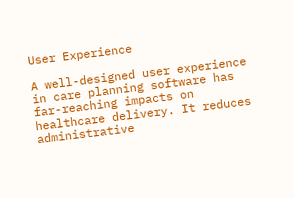User Experience

A well-designed user experience in care planning software has far-reaching impacts on healthcare delivery. It reduces administrative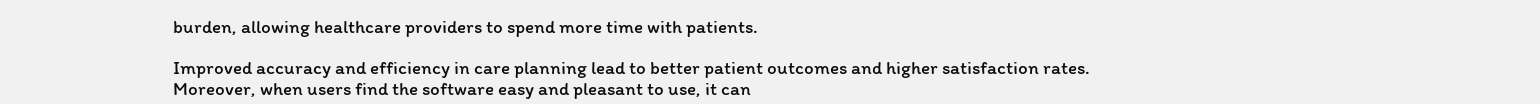burden, allowing healthcare providers to spend more time with patients.

Improved accuracy and efficiency in care planning lead to better patient outcomes and higher satisfaction rates. Moreover, when users find the software easy and pleasant to use, it can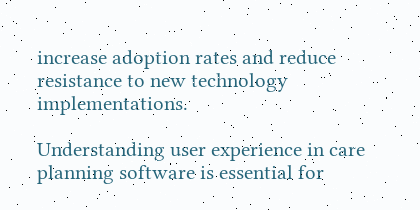increase adoption rates and reduce resistance to new technology implementations.

Understanding user experience in care planning software is essential for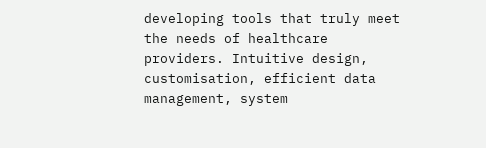developing tools that truly meet the needs of healthcare providers. Intuitive design, customisation, efficient data management, system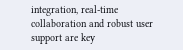integration, real-time collaboration and robust user support are key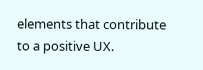elements that contribute to a positive UX.